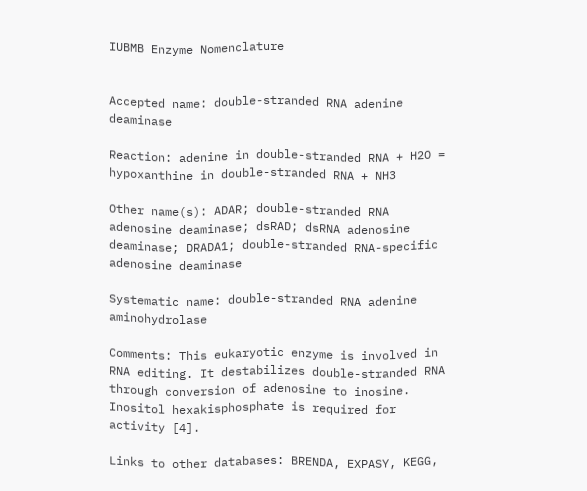IUBMB Enzyme Nomenclature


Accepted name: double-stranded RNA adenine deaminase

Reaction: adenine in double-stranded RNA + H2O = hypoxanthine in double-stranded RNA + NH3

Other name(s): ADAR; double-stranded RNA adenosine deaminase; dsRAD; dsRNA adenosine deaminase; DRADA1; double-stranded RNA-specific adenosine deaminase

Systematic name: double-stranded RNA adenine aminohydrolase

Comments: This eukaryotic enzyme is involved in RNA editing. It destabilizes double-stranded RNA through conversion of adenosine to inosine. Inositol hexakisphosphate is required for activity [4].

Links to other databases: BRENDA, EXPASY, KEGG,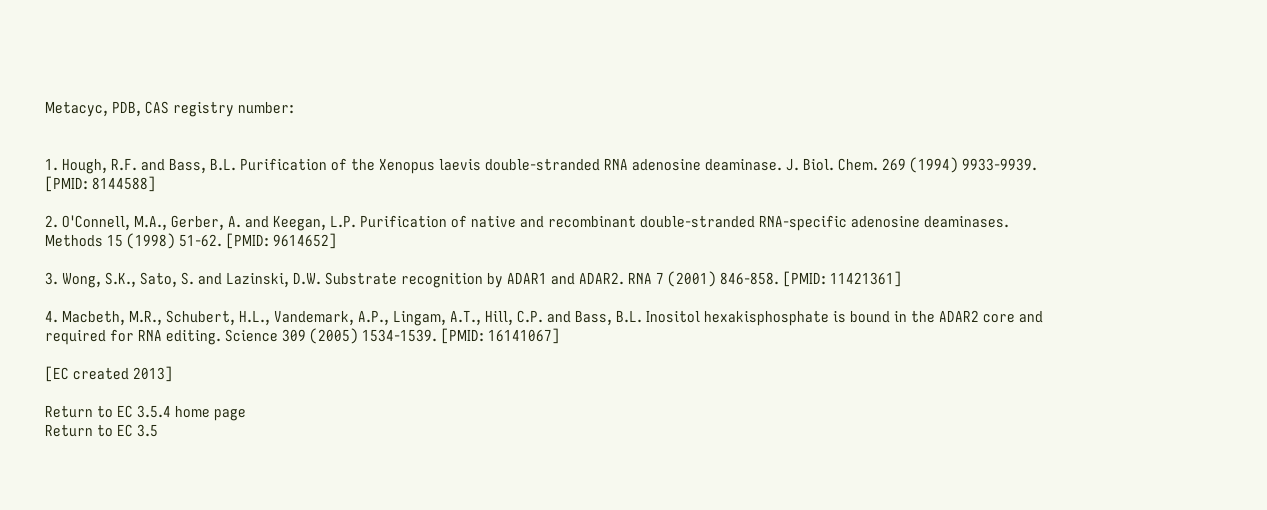Metacyc, PDB, CAS registry number:


1. Hough, R.F. and Bass, B.L. Purification of the Xenopus laevis double-stranded RNA adenosine deaminase. J. Biol. Chem. 269 (1994) 9933-9939. [PMID: 8144588]

2. O'Connell, M.A., Gerber, A. and Keegan, L.P. Purification of native and recombinant double-stranded RNA-specific adenosine deaminases. Methods 15 (1998) 51-62. [PMID: 9614652]

3. Wong, S.K., Sato, S. and Lazinski, D.W. Substrate recognition by ADAR1 and ADAR2. RNA 7 (2001) 846-858. [PMID: 11421361]

4. Macbeth, M.R., Schubert, H.L., Vandemark, A.P., Lingam, A.T., Hill, C.P. and Bass, B.L. Inositol hexakisphosphate is bound in the ADAR2 core and required for RNA editing. Science 309 (2005) 1534-1539. [PMID: 16141067]

[EC created 2013]

Return to EC 3.5.4 home page
Return to EC 3.5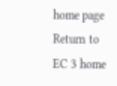home page
Return to EC 3 home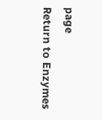page
Return to Enzymes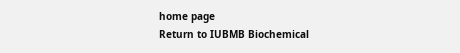home page
Return to IUBMB Biochemical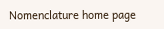Nomenclature home page